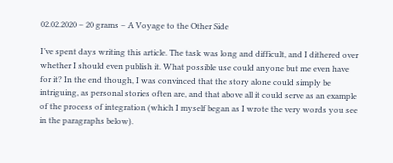02.02.2020 – 20 grams – A Voyage to the Other Side

I’ve spent days writing this article. The task was long and difficult, and I dithered over whether I should even publish it. What possible use could anyone but me even have for it? In the end though, I was convinced that the story alone could simply be intriguing, as personal stories often are, and that above all it could serve as an example of the process of integration (which I myself began as I wrote the very words you see in the paragraphs below).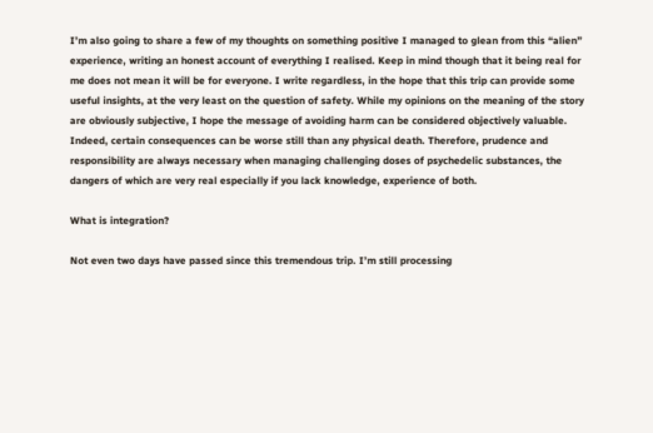I’m also going to share a few of my thoughts on something positive I managed to glean from this “alien” experience, writing an honest account of everything I realised. Keep in mind though that it being real for me does not mean it will be for everyone. I write regardless, in the hope that this trip can provide some useful insights, at the very least on the question of safety. While my opinions on the meaning of the story are obviously subjective, I hope the message of avoiding harm can be considered objectively valuable. Indeed, certain consequences can be worse still than any physical death. Therefore, prudence and responsibility are always necessary when managing challenging doses of psychedelic substances, the dangers of which are very real especially if you lack knowledge, experience of both.

What is integration?

Not even two days have passed since this tremendous trip. I’m still processing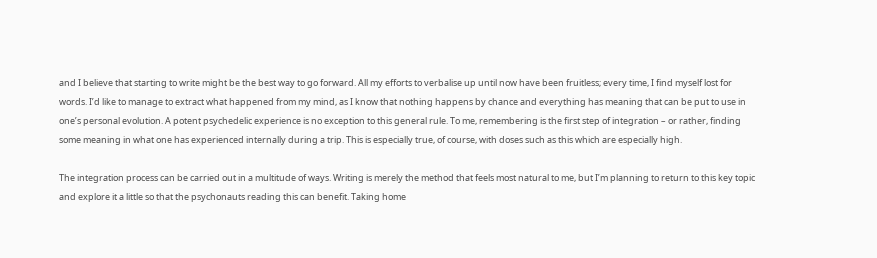and I believe that starting to write might be the best way to go forward. All my efforts to verbalise up until now have been fruitless; every time, I find myself lost for words. I’d like to manage to extract what happened from my mind, as I know that nothing happens by chance and everything has meaning that can be put to use in one’s personal evolution. A potent psychedelic experience is no exception to this general rule. To me, remembering is the first step of integration – or rather, finding some meaning in what one has experienced internally during a trip. This is especially true, of course, with doses such as this which are especially high.

The integration process can be carried out in a multitude of ways. Writing is merely the method that feels most natural to me, but I’m planning to return to this key topic and explore it a little so that the psychonauts reading this can benefit. Taking home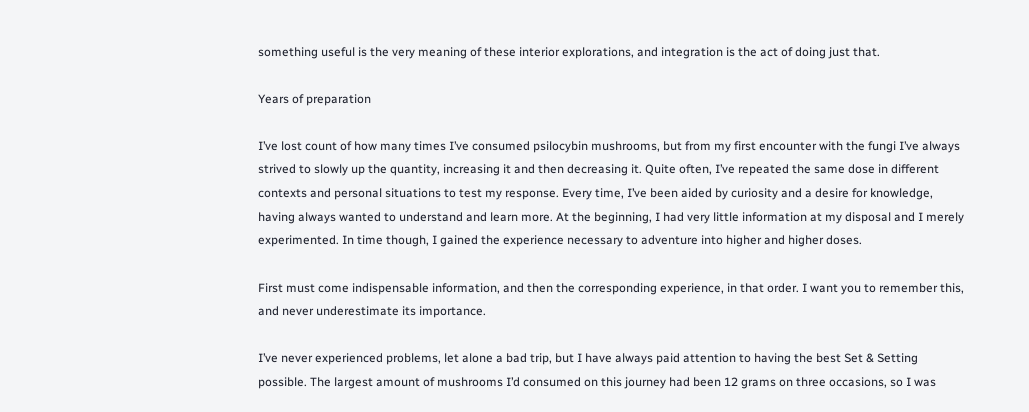something useful is the very meaning of these interior explorations, and integration is the act of doing just that.

Years of preparation

I’ve lost count of how many times I’ve consumed psilocybin mushrooms, but from my first encounter with the fungi I’ve always strived to slowly up the quantity, increasing it and then decreasing it. Quite often, I’ve repeated the same dose in different contexts and personal situations to test my response. Every time, I’ve been aided by curiosity and a desire for knowledge, having always wanted to understand and learn more. At the beginning, I had very little information at my disposal and I merely experimented. In time though, I gained the experience necessary to adventure into higher and higher doses.

First must come indispensable information, and then the corresponding experience, in that order. I want you to remember this, and never underestimate its importance.

I’ve never experienced problems, let alone a bad trip, but I have always paid attention to having the best Set & Setting possible. The largest amount of mushrooms I’d consumed on this journey had been 12 grams on three occasions, so I was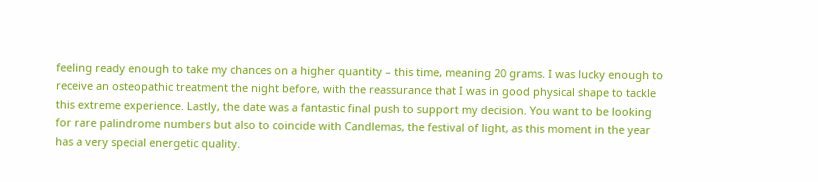feeling ready enough to take my chances on a higher quantity – this time, meaning 20 grams. I was lucky enough to receive an osteopathic treatment the night before, with the reassurance that I was in good physical shape to tackle this extreme experience. Lastly, the date was a fantastic final push to support my decision. You want to be looking for rare palindrome numbers but also to coincide with Candlemas, the festival of light, as this moment in the year has a very special energetic quality.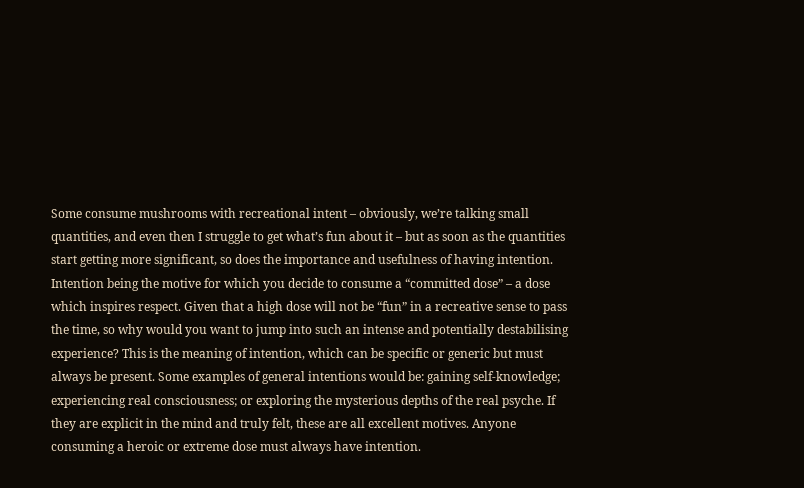Some consume mushrooms with recreational intent – obviously, we’re talking small quantities, and even then I struggle to get what’s fun about it – but as soon as the quantities start getting more significant, so does the importance and usefulness of having intention. Intention being the motive for which you decide to consume a “committed dose” – a dose which inspires respect. Given that a high dose will not be “fun” in a recreative sense to pass the time, so why would you want to jump into such an intense and potentially destabilising experience? This is the meaning of intention, which can be specific or generic but must always be present. Some examples of general intentions would be: gaining self-knowledge; experiencing real consciousness; or exploring the mysterious depths of the real psyche. If they are explicit in the mind and truly felt, these are all excellent motives. Anyone consuming a heroic or extreme dose must always have intention.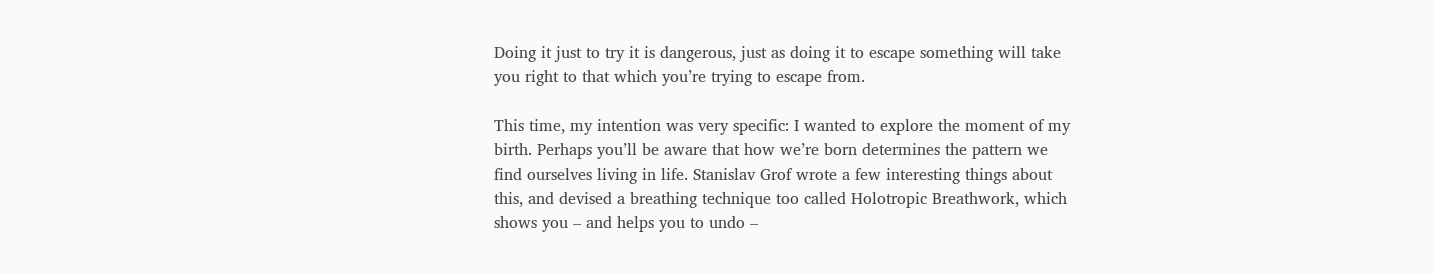Doing it just to try it is dangerous, just as doing it to escape something will take you right to that which you’re trying to escape from.

This time, my intention was very specific: I wanted to explore the moment of my birth. Perhaps you’ll be aware that how we’re born determines the pattern we find ourselves living in life. Stanislav Grof wrote a few interesting things about this, and devised a breathing technique too called Holotropic Breathwork, which shows you – and helps you to undo –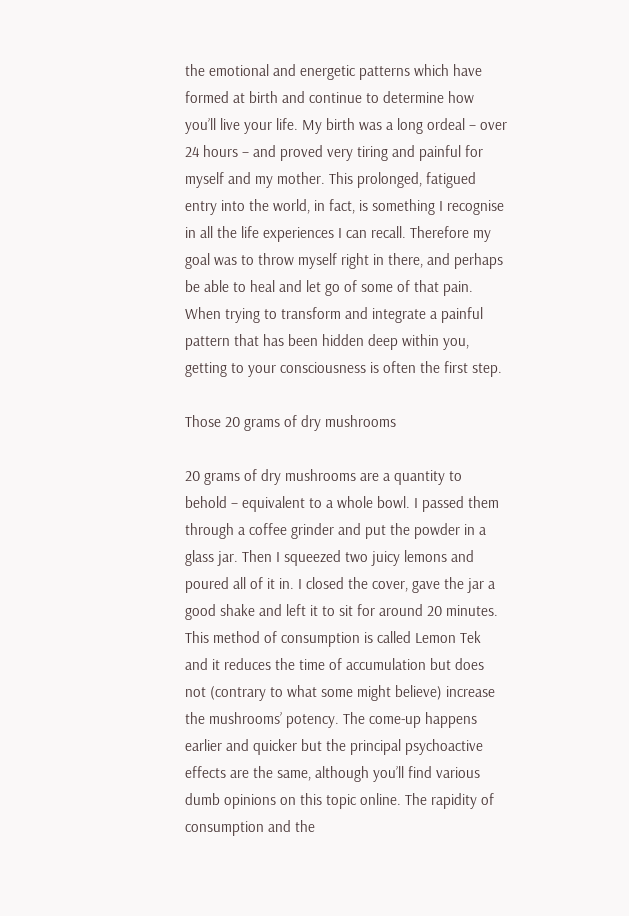the emotional and energetic patterns which have formed at birth and continue to determine how you’ll live your life. My birth was a long ordeal – over 24 hours – and proved very tiring and painful for myself and my mother. This prolonged, fatigued entry into the world, in fact, is something I recognise in all the life experiences I can recall. Therefore my goal was to throw myself right in there, and perhaps be able to heal and let go of some of that pain. When trying to transform and integrate a painful pattern that has been hidden deep within you, getting to your consciousness is often the first step.

Those 20 grams of dry mushrooms

20 grams of dry mushrooms are a quantity to behold – equivalent to a whole bowl. I passed them through a coffee grinder and put the powder in a glass jar. Then I squeezed two juicy lemons and poured all of it in. I closed the cover, gave the jar a good shake and left it to sit for around 20 minutes. This method of consumption is called Lemon Tek and it reduces the time of accumulation but does not (contrary to what some might believe) increase the mushrooms’ potency. The come-up happens earlier and quicker but the principal psychoactive effects are the same, although you’ll find various dumb opinions on this topic online. The rapidity of consumption and the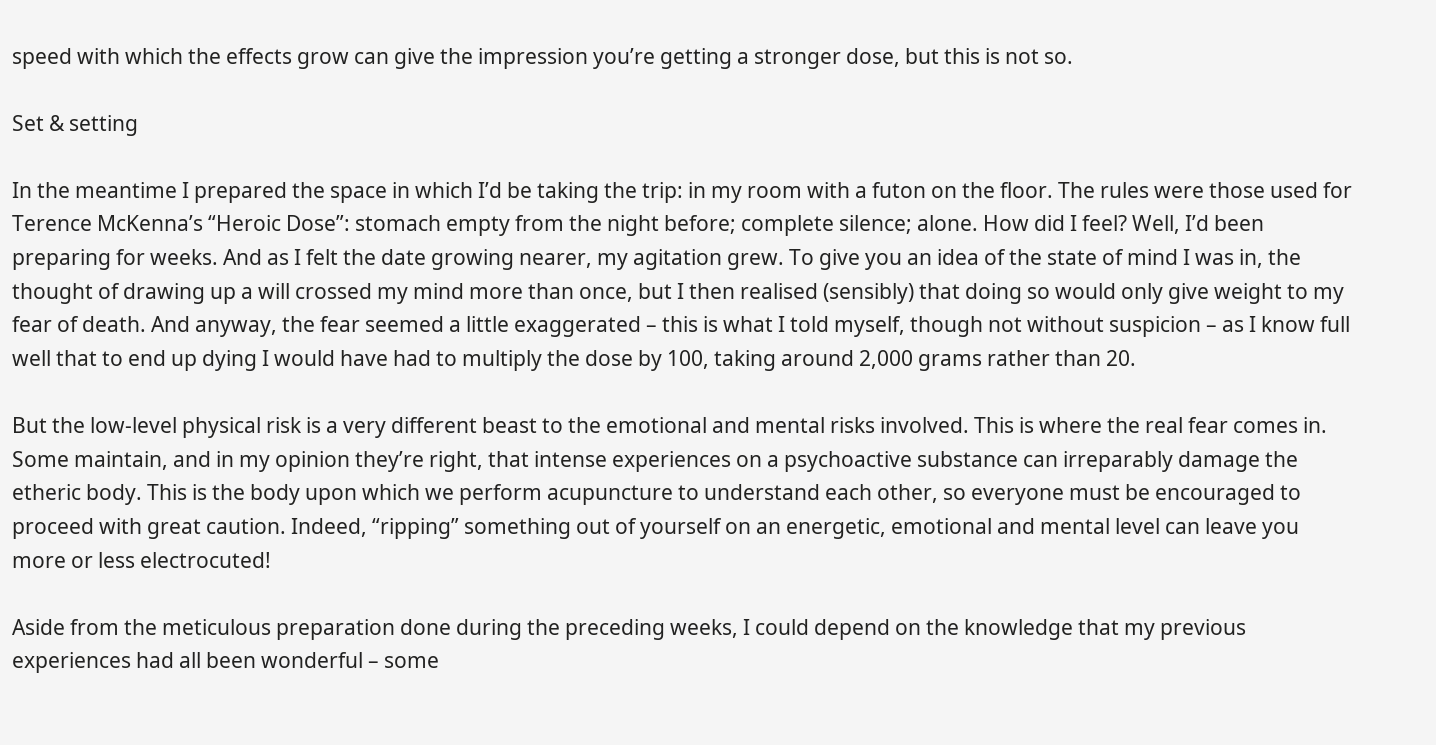speed with which the effects grow can give the impression you’re getting a stronger dose, but this is not so.

Set & setting

In the meantime I prepared the space in which I’d be taking the trip: in my room with a futon on the floor. The rules were those used for Terence McKenna’s “Heroic Dose”: stomach empty from the night before; complete silence; alone. How did I feel? Well, I’d been preparing for weeks. And as I felt the date growing nearer, my agitation grew. To give you an idea of the state of mind I was in, the thought of drawing up a will crossed my mind more than once, but I then realised (sensibly) that doing so would only give weight to my fear of death. And anyway, the fear seemed a little exaggerated – this is what I told myself, though not without suspicion – as I know full well that to end up dying I would have had to multiply the dose by 100, taking around 2,000 grams rather than 20.

But the low-level physical risk is a very different beast to the emotional and mental risks involved. This is where the real fear comes in. Some maintain, and in my opinion they’re right, that intense experiences on a psychoactive substance can irreparably damage the etheric body. This is the body upon which we perform acupuncture to understand each other, so everyone must be encouraged to proceed with great caution. Indeed, “ripping” something out of yourself on an energetic, emotional and mental level can leave you more or less electrocuted!

Aside from the meticulous preparation done during the preceding weeks, I could depend on the knowledge that my previous experiences had all been wonderful – some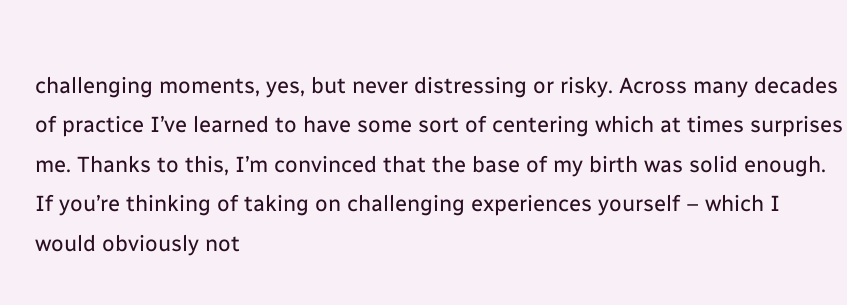challenging moments, yes, but never distressing or risky. Across many decades of practice I’ve learned to have some sort of centering which at times surprises me. Thanks to this, I’m convinced that the base of my birth was solid enough. If you’re thinking of taking on challenging experiences yourself – which I would obviously not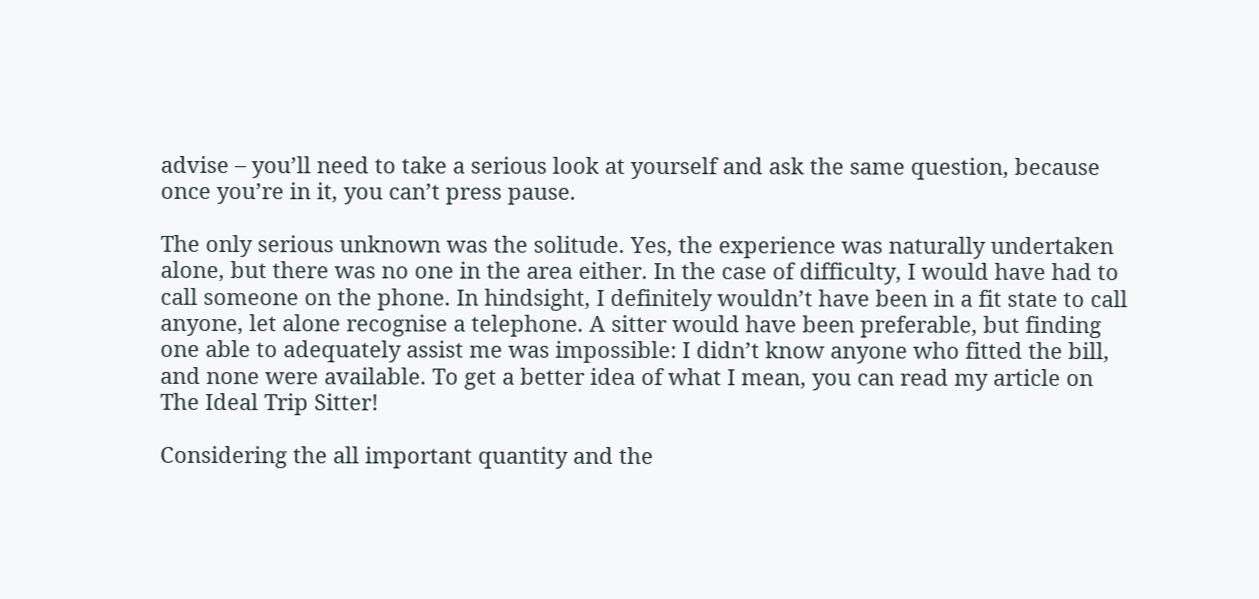advise – you’ll need to take a serious look at yourself and ask the same question, because once you’re in it, you can’t press pause.

The only serious unknown was the solitude. Yes, the experience was naturally undertaken alone, but there was no one in the area either. In the case of difficulty, I would have had to call someone on the phone. In hindsight, I definitely wouldn’t have been in a fit state to call anyone, let alone recognise a telephone. A sitter would have been preferable, but finding one able to adequately assist me was impossible: I didn’t know anyone who fitted the bill, and none were available. To get a better idea of what I mean, you can read my article on The Ideal Trip Sitter!

Considering the all important quantity and the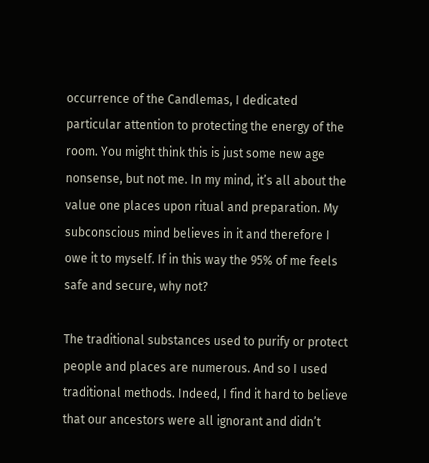occurrence of the Candlemas, I dedicated particular attention to protecting the energy of the room. You might think this is just some new age nonsense, but not me. In my mind, it’s all about the value one places upon ritual and preparation. My subconscious mind believes in it and therefore I owe it to myself. If in this way the 95% of me feels safe and secure, why not?

The traditional substances used to purify or protect people and places are numerous. And so I used traditional methods. Indeed, I find it hard to believe that our ancestors were all ignorant and didn’t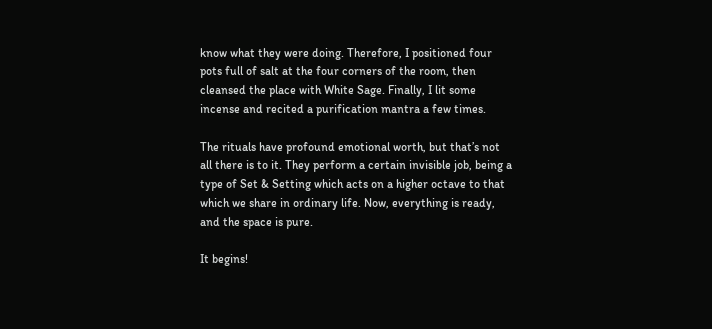know what they were doing. Therefore, I positioned four pots full of salt at the four corners of the room, then cleansed the place with White Sage. Finally, I lit some incense and recited a purification mantra a few times.

The rituals have profound emotional worth, but that’s not all there is to it. They perform a certain invisible job, being a type of Set & Setting which acts on a higher octave to that which we share in ordinary life. Now, everything is ready, and the space is pure.

It begins!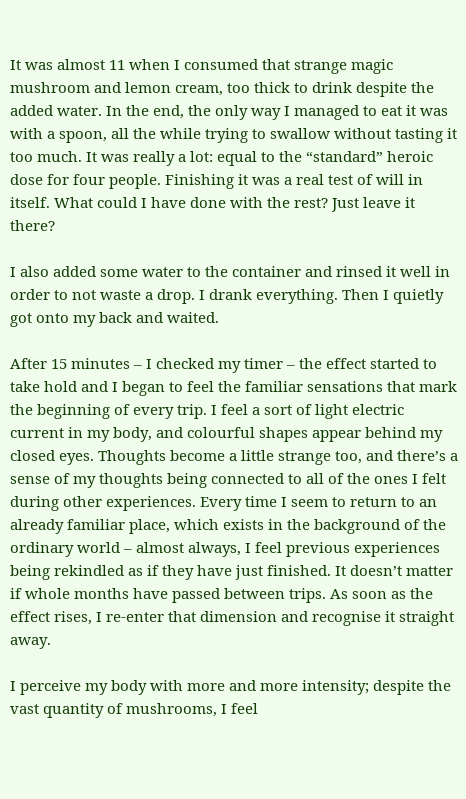It was almost 11 when I consumed that strange magic mushroom and lemon cream, too thick to drink despite the added water. In the end, the only way I managed to eat it was with a spoon, all the while trying to swallow without tasting it too much. It was really a lot: equal to the “standard” heroic dose for four people. Finishing it was a real test of will in itself. What could I have done with the rest? Just leave it there?

I also added some water to the container and rinsed it well in order to not waste a drop. I drank everything. Then I quietly got onto my back and waited.

After 15 minutes – I checked my timer – the effect started to take hold and I began to feel the familiar sensations that mark the beginning of every trip. I feel a sort of light electric current in my body, and colourful shapes appear behind my closed eyes. Thoughts become a little strange too, and there’s a sense of my thoughts being connected to all of the ones I felt during other experiences. Every time I seem to return to an already familiar place, which exists in the background of the ordinary world – almost always, I feel previous experiences being rekindled as if they have just finished. It doesn’t matter if whole months have passed between trips. As soon as the effect rises, I re-enter that dimension and recognise it straight away.

I perceive my body with more and more intensity; despite the vast quantity of mushrooms, I feel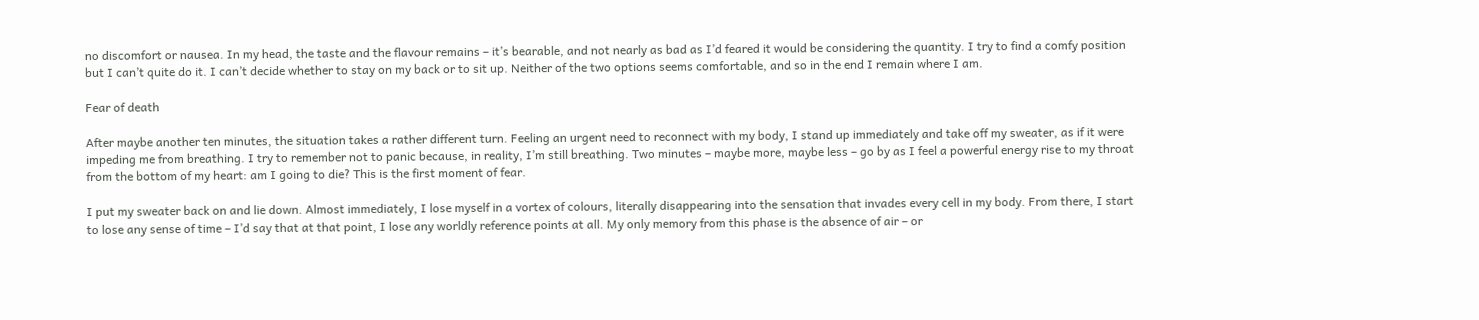no discomfort or nausea. In my head, the taste and the flavour remains – it’s bearable, and not nearly as bad as I’d feared it would be considering the quantity. I try to find a comfy position but I can’t quite do it. I can’t decide whether to stay on my back or to sit up. Neither of the two options seems comfortable, and so in the end I remain where I am.

Fear of death

After maybe another ten minutes, the situation takes a rather different turn. Feeling an urgent need to reconnect with my body, I stand up immediately and take off my sweater, as if it were impeding me from breathing. I try to remember not to panic because, in reality, I’m still breathing. Two minutes – maybe more, maybe less – go by as I feel a powerful energy rise to my throat from the bottom of my heart: am I going to die? This is the first moment of fear.

I put my sweater back on and lie down. Almost immediately, I lose myself in a vortex of colours, literally disappearing into the sensation that invades every cell in my body. From there, I start to lose any sense of time – I’d say that at that point, I lose any worldly reference points at all. My only memory from this phase is the absence of air – or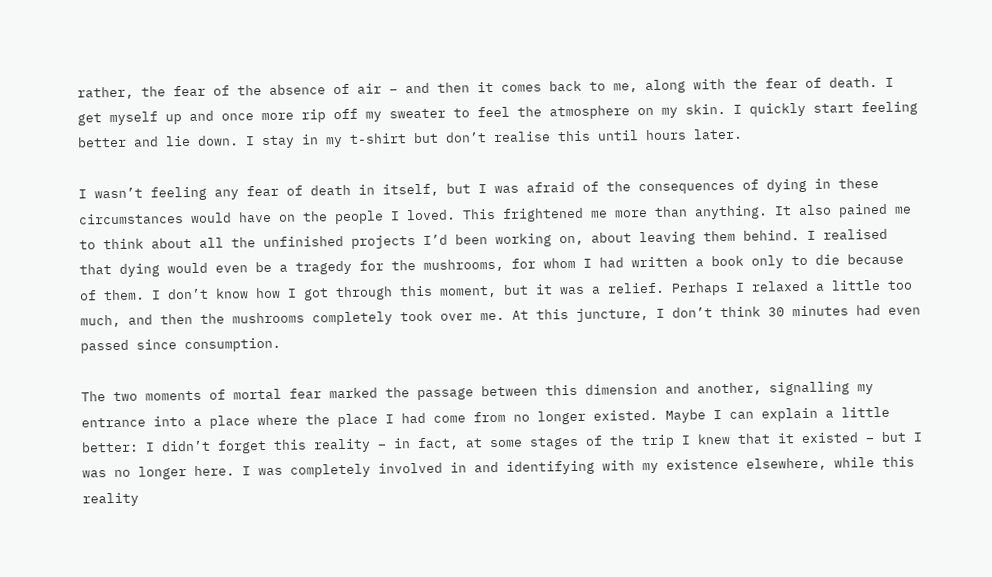rather, the fear of the absence of air – and then it comes back to me, along with the fear of death. I get myself up and once more rip off my sweater to feel the atmosphere on my skin. I quickly start feeling better and lie down. I stay in my t-shirt but don’t realise this until hours later.

I wasn’t feeling any fear of death in itself, but I was afraid of the consequences of dying in these circumstances would have on the people I loved. This frightened me more than anything. It also pained me to think about all the unfinished projects I’d been working on, about leaving them behind. I realised that dying would even be a tragedy for the mushrooms, for whom I had written a book only to die because of them. I don’t know how I got through this moment, but it was a relief. Perhaps I relaxed a little too much, and then the mushrooms completely took over me. At this juncture, I don’t think 30 minutes had even passed since consumption.

The two moments of mortal fear marked the passage between this dimension and another, signalling my entrance into a place where the place I had come from no longer existed. Maybe I can explain a little better: I didn’t forget this reality – in fact, at some stages of the trip I knew that it existed – but I was no longer here. I was completely involved in and identifying with my existence elsewhere, while this reality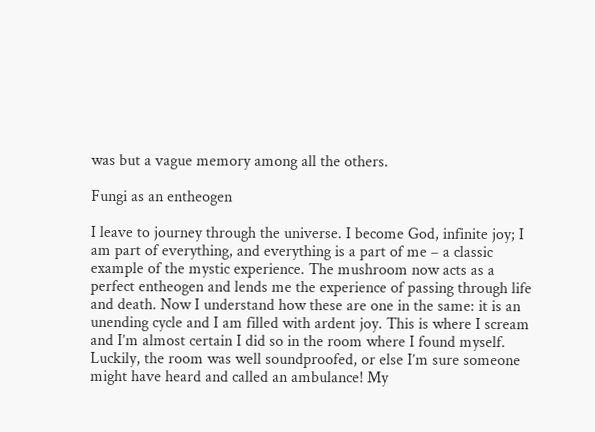was but a vague memory among all the others.

Fungi as an entheogen

I leave to journey through the universe. I become God, infinite joy; I am part of everything, and everything is a part of me – a classic example of the mystic experience. The mushroom now acts as a perfect entheogen and lends me the experience of passing through life and death. Now I understand how these are one in the same: it is an unending cycle and I am filled with ardent joy. This is where I scream and I’m almost certain I did so in the room where I found myself. Luckily, the room was well soundproofed, or else I’m sure someone might have heard and called an ambulance! My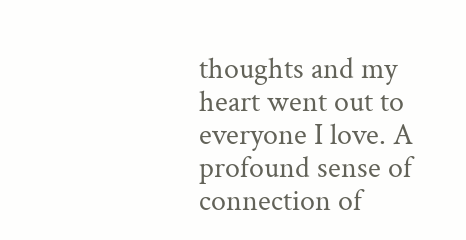thoughts and my heart went out to everyone I love. A profound sense of connection of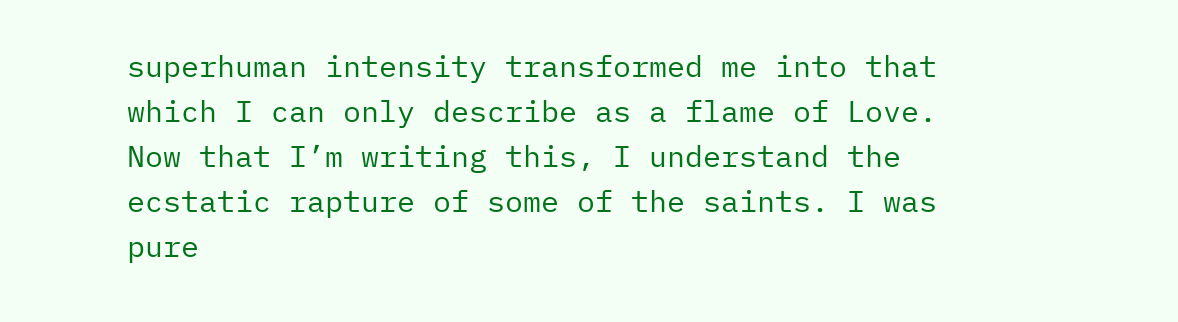superhuman intensity transformed me into that which I can only describe as a flame of Love. Now that I’m writing this, I understand the ecstatic rapture of some of the saints. I was pure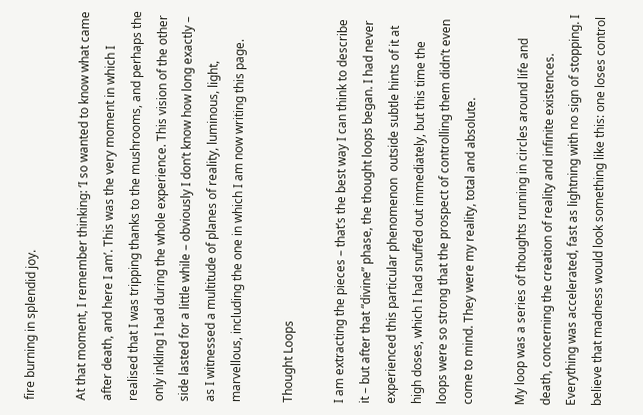fire burning in splendid joy.

At that moment, I remember thinking: ‘I so wanted to know what came after death, and here I am’. This was the very moment in which I realised that I was tripping thanks to the mushrooms, and perhaps the only inkling I had during the whole experience. This vision of the other side lasted for a little while – obviously I don’t know how long exactly – as I witnessed a multitude of planes of reality, luminous, light, marvellous, including the one in which I am now writing this page.

Thought Loops

I am extracting the pieces – that’s the best way I can think to describe it – but after that “divine” phase, the thought loops began. I had never experienced this particular phenomenon  outside subtle hints of it at high doses, which I had snuffed out immediately, but this time the loops were so strong that the prospect of controlling them didn’t even come to mind. They were my reality, total and absolute.

My loop was a series of thoughts running in circles around life and death, concerning the creation of reality and infinite existences. Everything was accelerated, fast as lightning with no sign of stopping. I believe that madness would look something like this: one loses control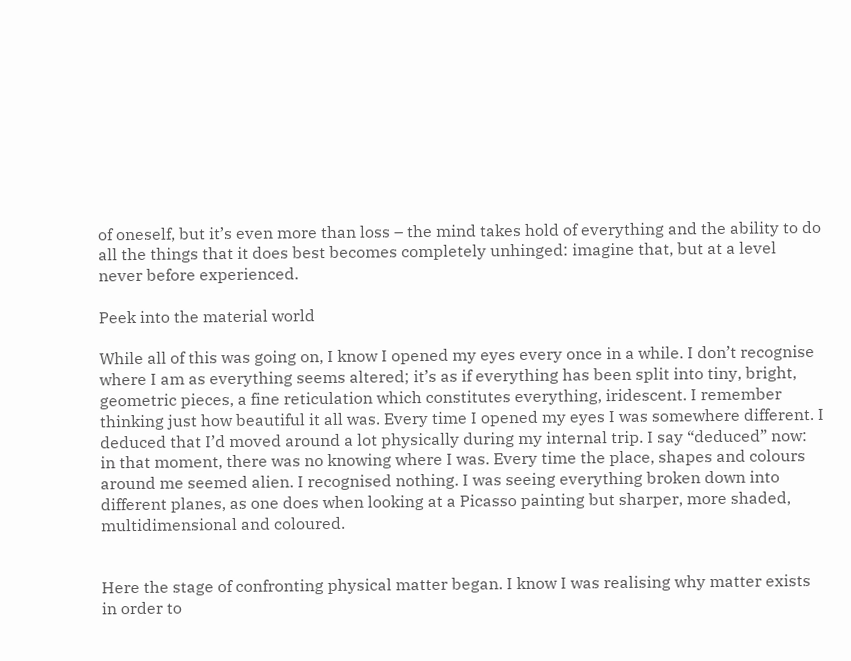of oneself, but it’s even more than loss – the mind takes hold of everything and the ability to do all the things that it does best becomes completely unhinged: imagine that, but at a level never before experienced.

Peek into the material world

While all of this was going on, I know I opened my eyes every once in a while. I don’t recognise where I am as everything seems altered; it’s as if everything has been split into tiny, bright, geometric pieces, a fine reticulation which constitutes everything, iridescent. I remember thinking just how beautiful it all was. Every time I opened my eyes I was somewhere different. I deduced that I’d moved around a lot physically during my internal trip. I say “deduced” now: in that moment, there was no knowing where I was. Every time the place, shapes and colours around me seemed alien. I recognised nothing. I was seeing everything broken down into different planes, as one does when looking at a Picasso painting but sharper, more shaded, multidimensional and coloured.


Here the stage of confronting physical matter began. I know I was realising why matter exists in order to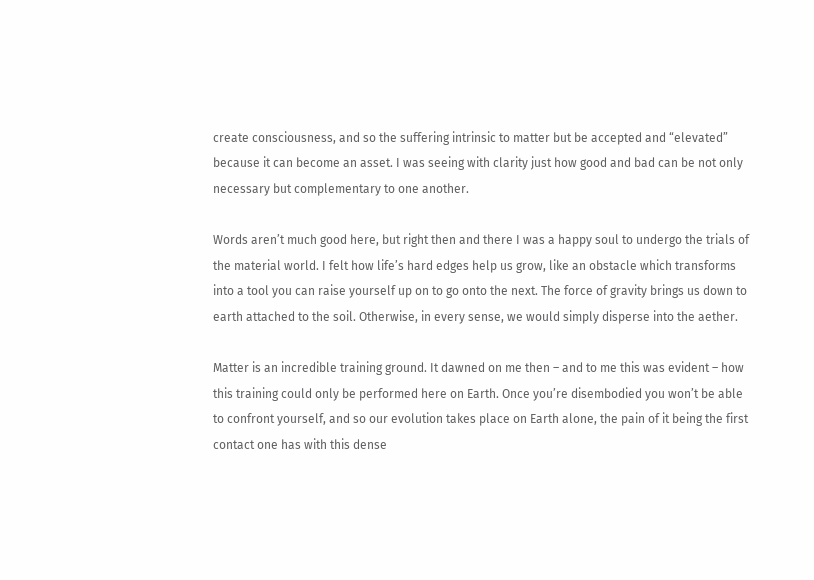create consciousness, and so the suffering intrinsic to matter but be accepted and “elevated” because it can become an asset. I was seeing with clarity just how good and bad can be not only necessary but complementary to one another.

Words aren’t much good here, but right then and there I was a happy soul to undergo the trials of the material world. I felt how life’s hard edges help us grow, like an obstacle which transforms into a tool you can raise yourself up on to go onto the next. The force of gravity brings us down to earth attached to the soil. Otherwise, in every sense, we would simply disperse into the aether.

Matter is an incredible training ground. It dawned on me then – and to me this was evident – how this training could only be performed here on Earth. Once you’re disembodied you won’t be able to confront yourself, and so our evolution takes place on Earth alone, the pain of it being the first contact one has with this dense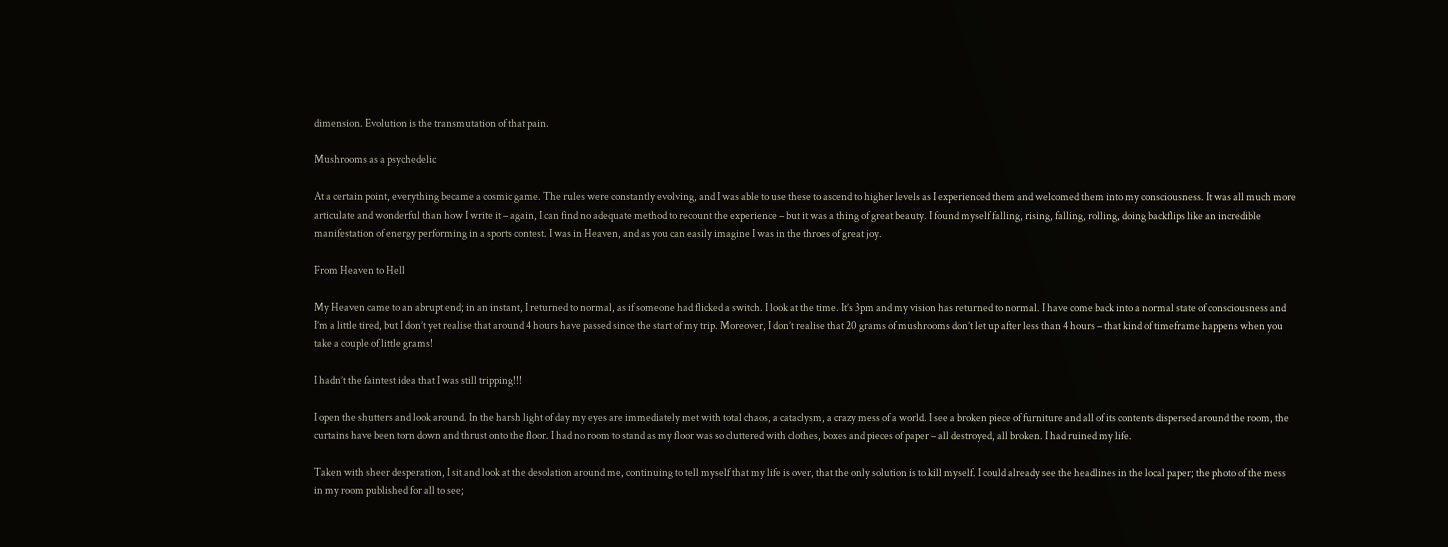dimension. Evolution is the transmutation of that pain.

Mushrooms as a psychedelic

At a certain point, everything became a cosmic game. The rules were constantly evolving, and I was able to use these to ascend to higher levels as I experienced them and welcomed them into my consciousness. It was all much more articulate and wonderful than how I write it – again, I can find no adequate method to recount the experience – but it was a thing of great beauty. I found myself falling, rising, falling, rolling, doing backflips like an incredible manifestation of energy performing in a sports contest. I was in Heaven, and as you can easily imagine I was in the throes of great joy.

From Heaven to Hell

My Heaven came to an abrupt end; in an instant, I returned to normal, as if someone had flicked a switch. I look at the time. It’s 3pm and my vision has returned to normal. I have come back into a normal state of consciousness and I’m a little tired, but I don’t yet realise that around 4 hours have passed since the start of my trip. Moreover, I don’t realise that 20 grams of mushrooms don’t let up after less than 4 hours – that kind of timeframe happens when you take a couple of little grams!

I hadn’t the faintest idea that I was still tripping!!!

I open the shutters and look around. In the harsh light of day my eyes are immediately met with total chaos, a cataclysm, a crazy mess of a world. I see a broken piece of furniture and all of its contents dispersed around the room, the curtains have been torn down and thrust onto the floor. I had no room to stand as my floor was so cluttered with clothes, boxes and pieces of paper – all destroyed, all broken. I had ruined my life.

Taken with sheer desperation, I sit and look at the desolation around me, continuing to tell myself that my life is over, that the only solution is to kill myself. I could already see the headlines in the local paper; the photo of the mess in my room published for all to see;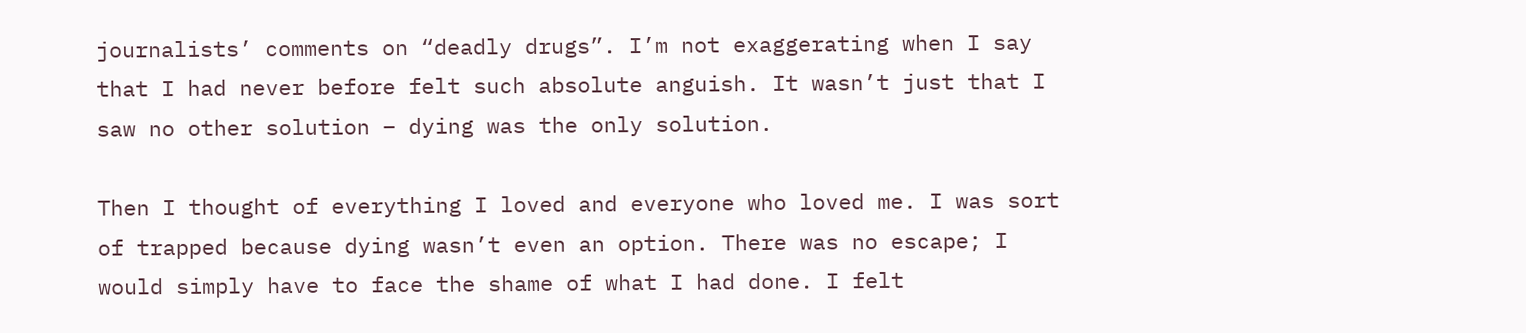journalists’ comments on “deadly drugs”. I’m not exaggerating when I say that I had never before felt such absolute anguish. It wasn’t just that I saw no other solution – dying was the only solution.

Then I thought of everything I loved and everyone who loved me. I was sort of trapped because dying wasn’t even an option. There was no escape; I would simply have to face the shame of what I had done. I felt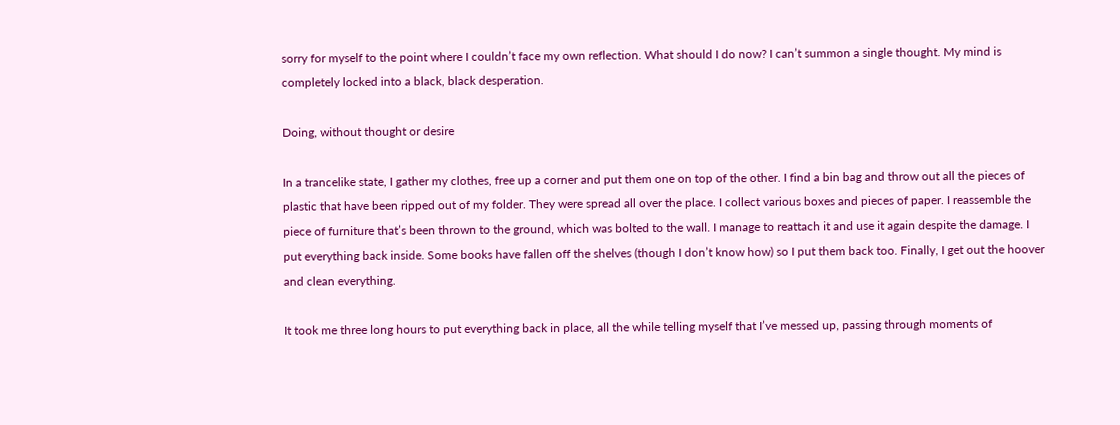sorry for myself to the point where I couldn’t face my own reflection. What should I do now? I can’t summon a single thought. My mind is completely locked into a black, black desperation.

Doing, without thought or desire

In a trancelike state, I gather my clothes, free up a corner and put them one on top of the other. I find a bin bag and throw out all the pieces of plastic that have been ripped out of my folder. They were spread all over the place. I collect various boxes and pieces of paper. I reassemble the piece of furniture that’s been thrown to the ground, which was bolted to the wall. I manage to reattach it and use it again despite the damage. I put everything back inside. Some books have fallen off the shelves (though I don’t know how) so I put them back too. Finally, I get out the hoover and clean everything.

It took me three long hours to put everything back in place, all the while telling myself that I’ve messed up, passing through moments of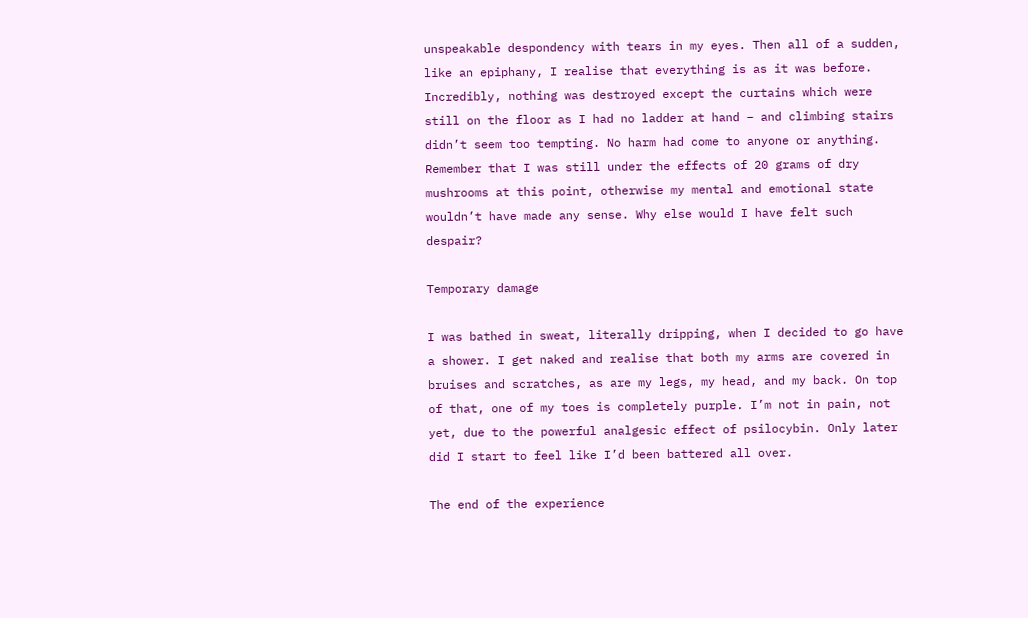unspeakable despondency with tears in my eyes. Then all of a sudden, like an epiphany, I realise that everything is as it was before. Incredibly, nothing was destroyed except the curtains which were still on the floor as I had no ladder at hand – and climbing stairs didn’t seem too tempting. No harm had come to anyone or anything. Remember that I was still under the effects of 20 grams of dry mushrooms at this point, otherwise my mental and emotional state wouldn’t have made any sense. Why else would I have felt such despair?

Temporary damage

I was bathed in sweat, literally dripping, when I decided to go have a shower. I get naked and realise that both my arms are covered in bruises and scratches, as are my legs, my head, and my back. On top of that, one of my toes is completely purple. I’m not in pain, not yet, due to the powerful analgesic effect of psilocybin. Only later did I start to feel like I’d been battered all over.

The end of the experience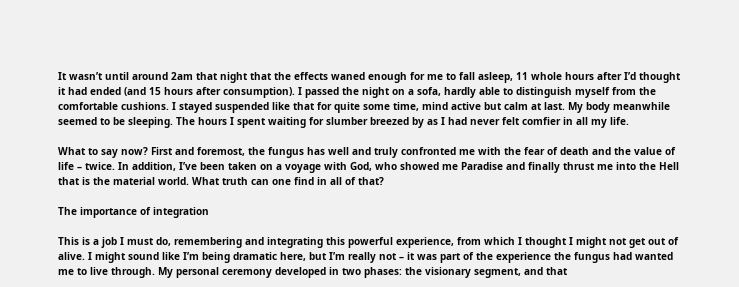It wasn’t until around 2am that night that the effects waned enough for me to fall asleep, 11 whole hours after I’d thought it had ended (and 15 hours after consumption). I passed the night on a sofa, hardly able to distinguish myself from the comfortable cushions. I stayed suspended like that for quite some time, mind active but calm at last. My body meanwhile seemed to be sleeping. The hours I spent waiting for slumber breezed by as I had never felt comfier in all my life.

What to say now? First and foremost, the fungus has well and truly confronted me with the fear of death and the value of life – twice. In addition, I’ve been taken on a voyage with God, who showed me Paradise and finally thrust me into the Hell that is the material world. What truth can one find in all of that?

The importance of integration

This is a job I must do, remembering and integrating this powerful experience, from which I thought I might not get out of alive. I might sound like I’m being dramatic here, but I’m really not – it was part of the experience the fungus had wanted me to live through. My personal ceremony developed in two phases: the visionary segment, and that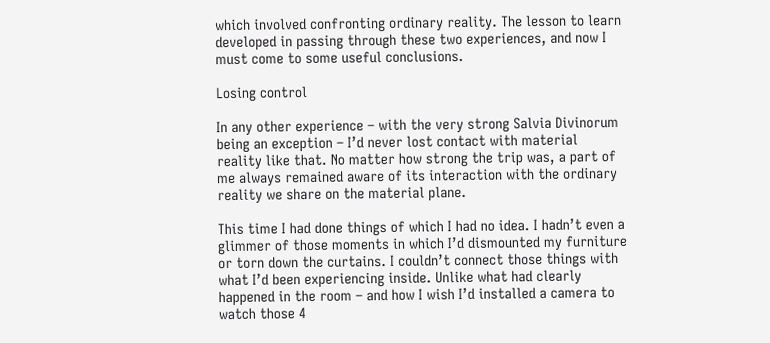which involved confronting ordinary reality. The lesson to learn developed in passing through these two experiences, and now I must come to some useful conclusions.

Losing control

In any other experience – with the very strong Salvia Divinorum being an exception – I’d never lost contact with material reality like that. No matter how strong the trip was, a part of me always remained aware of its interaction with the ordinary reality we share on the material plane.

This time I had done things of which I had no idea. I hadn’t even a glimmer of those moments in which I’d dismounted my furniture or torn down the curtains. I couldn’t connect those things with what I’d been experiencing inside. Unlike what had clearly happened in the room – and how I wish I’d installed a camera to watch those 4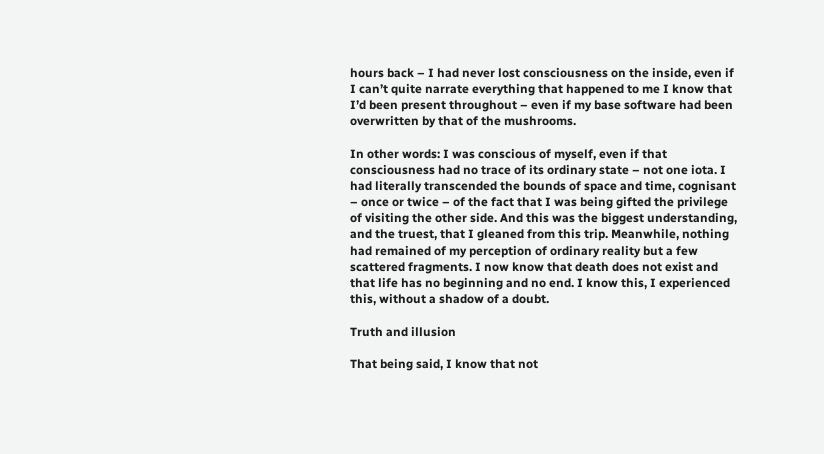hours back – I had never lost consciousness on the inside, even if I can’t quite narrate everything that happened to me I know that I’d been present throughout – even if my base software had been overwritten by that of the mushrooms.

In other words: I was conscious of myself, even if that consciousness had no trace of its ordinary state – not one iota. I had literally transcended the bounds of space and time, cognisant – once or twice – of the fact that I was being gifted the privilege of visiting the other side. And this was the biggest understanding, and the truest, that I gleaned from this trip. Meanwhile, nothing had remained of my perception of ordinary reality but a few scattered fragments. I now know that death does not exist and that life has no beginning and no end. I know this, I experienced this, without a shadow of a doubt.

Truth and illusion

That being said, I know that not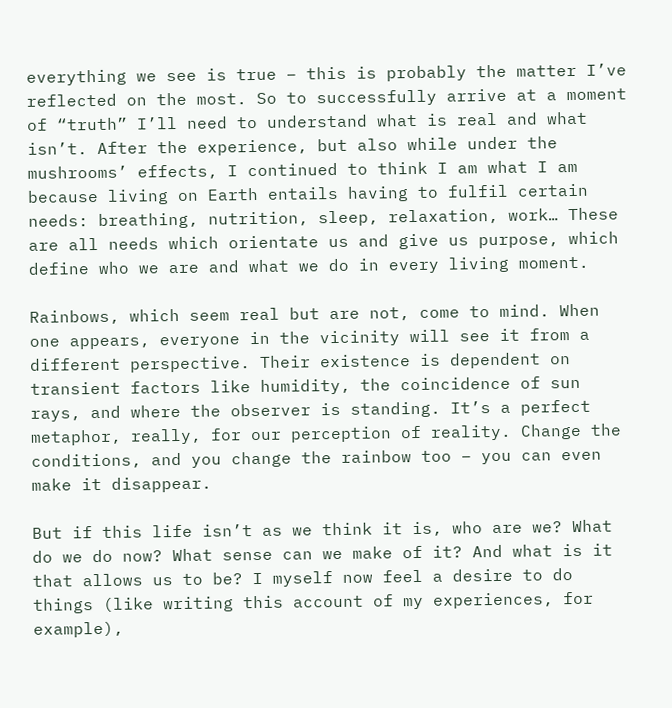everything we see is true – this is probably the matter I’ve reflected on the most. So to successfully arrive at a moment of “truth” I’ll need to understand what is real and what isn’t. After the experience, but also while under the mushrooms’ effects, I continued to think I am what I am because living on Earth entails having to fulfil certain needs: breathing, nutrition, sleep, relaxation, work… These are all needs which orientate us and give us purpose, which define who we are and what we do in every living moment.

Rainbows, which seem real but are not, come to mind. When one appears, everyone in the vicinity will see it from a different perspective. Their existence is dependent on transient factors like humidity, the coincidence of sun rays, and where the observer is standing. It’s a perfect metaphor, really, for our perception of reality. Change the conditions, and you change the rainbow too – you can even make it disappear.

But if this life isn’t as we think it is, who are we? What do we do now? What sense can we make of it? And what is it that allows us to be? I myself now feel a desire to do things (like writing this account of my experiences, for example),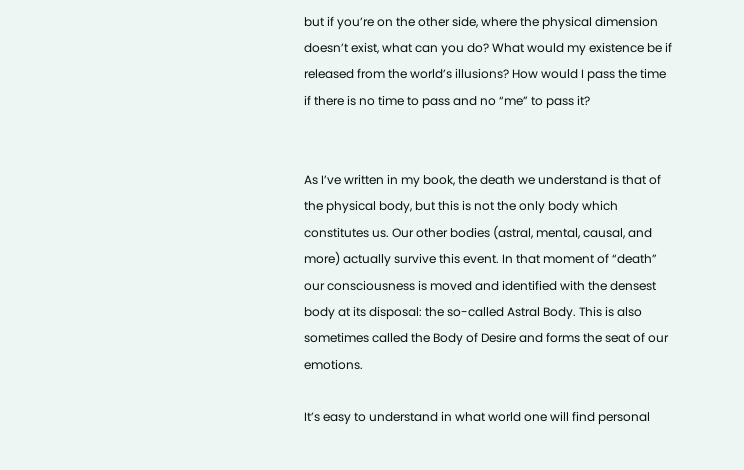but if you’re on the other side, where the physical dimension doesn’t exist, what can you do? What would my existence be if released from the world’s illusions? How would I pass the time if there is no time to pass and no “me” to pass it?


As I’ve written in my book, the death we understand is that of the physical body, but this is not the only body which constitutes us. Our other bodies (astral, mental, causal, and more) actually survive this event. In that moment of “death” our consciousness is moved and identified with the densest body at its disposal: the so-called Astral Body. This is also sometimes called the Body of Desire and forms the seat of our emotions.

It’s easy to understand in what world one will find personal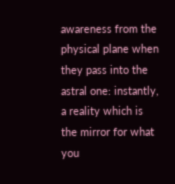awareness from the physical plane when they pass into the astral one: instantly, a reality which is the mirror for what you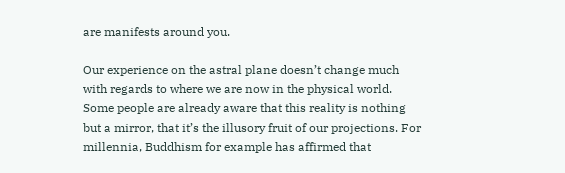are manifests around you.

Our experience on the astral plane doesn’t change much with regards to where we are now in the physical world. Some people are already aware that this reality is nothing but a mirror, that it’s the illusory fruit of our projections. For millennia, Buddhism for example has affirmed that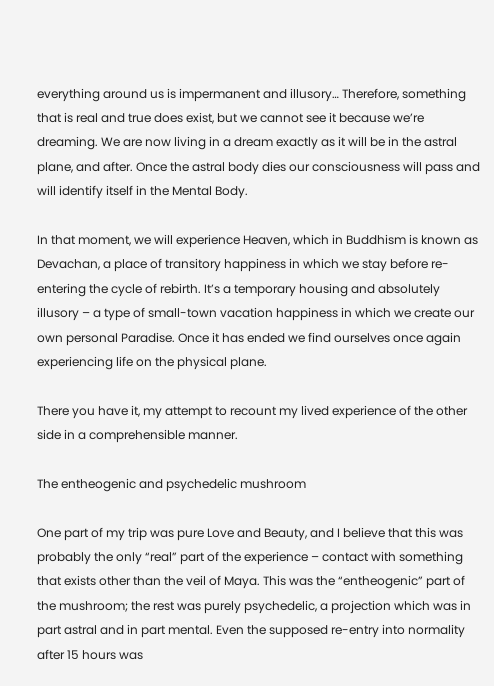everything around us is impermanent and illusory… Therefore, something that is real and true does exist, but we cannot see it because we’re dreaming. We are now living in a dream exactly as it will be in the astral plane, and after. Once the astral body dies our consciousness will pass and will identify itself in the Mental Body.

In that moment, we will experience Heaven, which in Buddhism is known as Devachan, a place of transitory happiness in which we stay before re-entering the cycle of rebirth. It’s a temporary housing and absolutely illusory – a type of small-town vacation happiness in which we create our own personal Paradise. Once it has ended we find ourselves once again experiencing life on the physical plane.

There you have it, my attempt to recount my lived experience of the other side in a comprehensible manner.

The entheogenic and psychedelic mushroom

One part of my trip was pure Love and Beauty, and I believe that this was probably the only “real” part of the experience – contact with something that exists other than the veil of Maya. This was the “entheogenic” part of the mushroom; the rest was purely psychedelic, a projection which was in part astral and in part mental. Even the supposed re-entry into normality after 15 hours was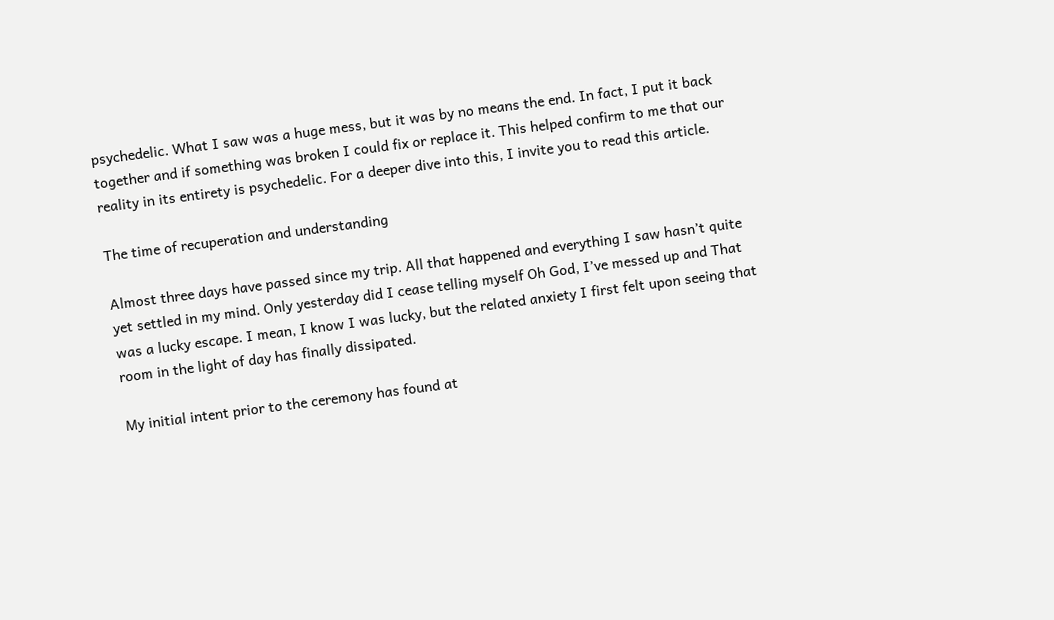psychedelic. What I saw was a huge mess, but it was by no means the end. In fact, I put it back together and if something was broken I could fix or replace it. This helped confirm to me that our reality in its entirety is psychedelic. For a deeper dive into this, I invite you to read this article.

The time of recuperation and understanding

Almost three days have passed since my trip. All that happened and everything I saw hasn’t quite yet settled in my mind. Only yesterday did I cease telling myself Oh God, I’ve messed up and That was a lucky escape. I mean, I know I was lucky, but the related anxiety I first felt upon seeing that room in the light of day has finally dissipated.

My initial intent prior to the ceremony has found at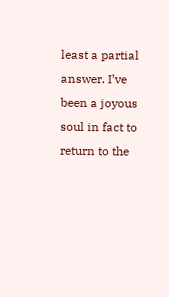least a partial answer. I’ve been a joyous soul in fact to return to the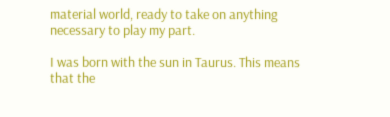material world, ready to take on anything necessary to play my part.

I was born with the sun in Taurus. This means that the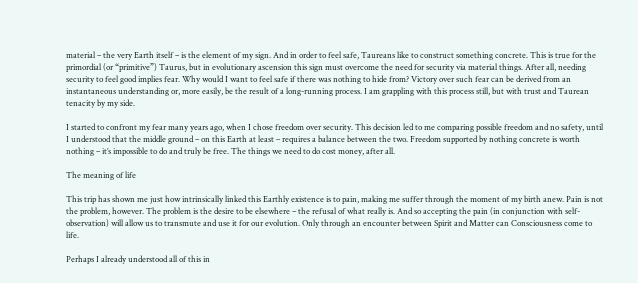material – the very Earth itself – is the element of my sign. And in order to feel safe, Taureans like to construct something concrete. This is true for the primordial (or “primitive”) Taurus, but in evolutionary ascension this sign must overcome the need for security via material things. After all, needing security to feel good implies fear. Why would I want to feel safe if there was nothing to hide from? Victory over such fear can be derived from an instantaneous understanding or, more easily, be the result of a long-running process. I am grappling with this process still, but with trust and Taurean tenacity by my side.

I started to confront my fear many years ago, when I chose freedom over security. This decision led to me comparing possible freedom and no safety, until I understood that the middle ground – on this Earth at least – requires a balance between the two. Freedom supported by nothing concrete is worth nothing – it’s impossible to do and truly be free. The things we need to do cost money, after all.

The meaning of life

This trip has shown me just how intrinsically linked this Earthly existence is to pain, making me suffer through the moment of my birth anew. Pain is not the problem, however. The problem is the desire to be elsewhere – the refusal of what really is. And so accepting the pain (in conjunction with self-observation) will allow us to transmute and use it for our evolution. Only through an encounter between Spirit and Matter can Consciousness come to life.

Perhaps I already understood all of this in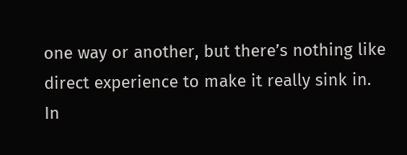one way or another, but there’s nothing like direct experience to make it really sink in. In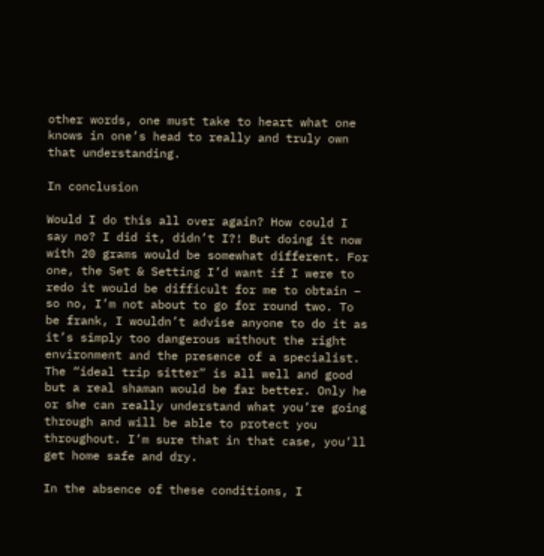other words, one must take to heart what one knows in one’s head to really and truly own that understanding.

In conclusion

Would I do this all over again? How could I say no? I did it, didn’t I?! But doing it now with 20 grams would be somewhat different. For one, the Set & Setting I’d want if I were to redo it would be difficult for me to obtain – so no, I’m not about to go for round two. To be frank, I wouldn’t advise anyone to do it as it’s simply too dangerous without the right environment and the presence of a specialist. The “ideal trip sitter” is all well and good but a real shaman would be far better. Only he or she can really understand what you’re going through and will be able to protect you throughout. I’m sure that in that case, you’ll get home safe and dry.

In the absence of these conditions, I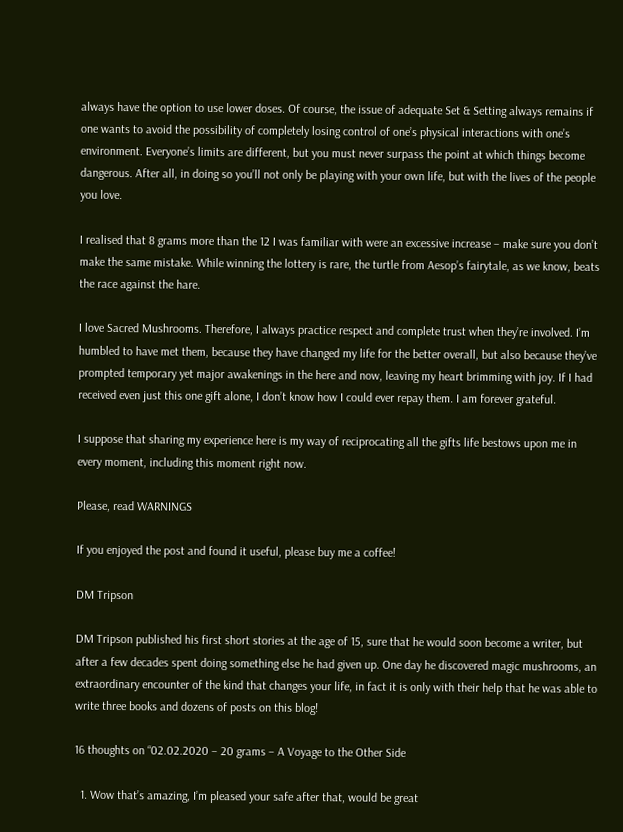always have the option to use lower doses. Of course, the issue of adequate Set & Setting always remains if one wants to avoid the possibility of completely losing control of one’s physical interactions with one’s environment. Everyone’s limits are different, but you must never surpass the point at which things become dangerous. After all, in doing so you’ll not only be playing with your own life, but with the lives of the people you love.

I realised that 8 grams more than the 12 I was familiar with were an excessive increase – make sure you don’t make the same mistake. While winning the lottery is rare, the turtle from Aesop’s fairytale, as we know, beats the race against the hare.

I love Sacred Mushrooms. Therefore, I always practice respect and complete trust when they’re involved. I’m humbled to have met them, because they have changed my life for the better overall, but also because they’ve prompted temporary yet major awakenings in the here and now, leaving my heart brimming with joy. If I had received even just this one gift alone, I don’t know how I could ever repay them. I am forever grateful.

I suppose that sharing my experience here is my way of reciprocating all the gifts life bestows upon me in every moment, including this moment right now.

Please, read WARNINGS

If you enjoyed the post and found it useful, please buy me a coffee!

DM Tripson

DM Tripson published his first short stories at the age of 15, sure that he would soon become a writer, but after a few decades spent doing something else he had given up. One day he discovered magic mushrooms, an extraordinary encounter of the kind that changes your life, in fact it is only with their help that he was able to write three books and dozens of posts on this blog!

16 thoughts on “02.02.2020 – 20 grams – A Voyage to the Other Side

  1. Wow that’s amazing, I’m pleased your safe after that, would be great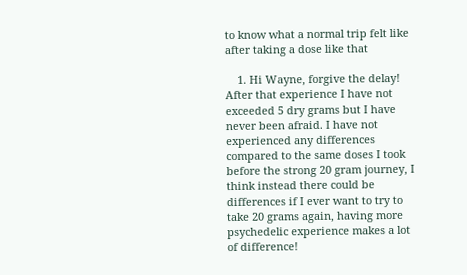to know what a normal trip felt like after taking a dose like that

    1. Hi Wayne, forgive the delay! After that experience I have not exceeded 5 dry grams but I have never been afraid. I have not experienced any differences compared to the same doses I took before the strong 20 gram journey, I think instead there could be differences if I ever want to try to take 20 grams again, having more psychedelic experience makes a lot of difference!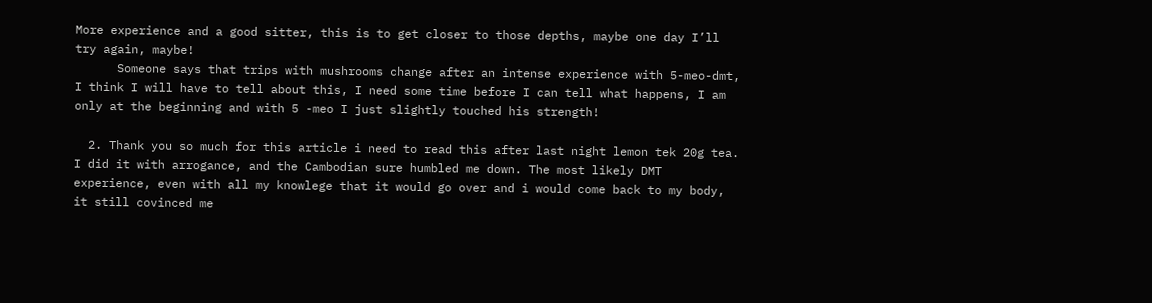More experience and a good sitter, this is to get closer to those depths, maybe one day I’ll try again, maybe!
      Someone says that trips with mushrooms change after an intense experience with 5-meo-dmt, I think I will have to tell about this, I need some time before I can tell what happens, I am only at the beginning and with 5 -meo I just slightly touched his strength!

  2. Thank you so much for this article i need to read this after last night lemon tek 20g tea. I did it with arrogance, and the Cambodian sure humbled me down. The most likely DMT experience, even with all my knowlege that it would go over and i would come back to my body, it still covinced me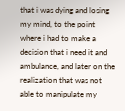that i was dying and losing my mind, to the point where i had to make a decision that i need it and ambulance, and later on the realization that was not able to manipulate my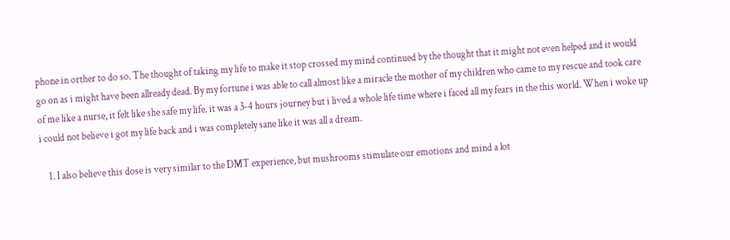phone in orther to do so. The thought of taking my life to make it stop crossed my mind continued by the thought that it might not even helped and it would go on as i might have been allready dead. By my fortune i was able to call almost like a miracle the mother of my children who came to my rescue and took care of me like a nurse, it felt like she safe my life. it was a 3-4 hours journey but i lived a whole life time where i faced all my fears in the this world. When i woke up i could not believe i got my life back and i was completely sane like it was all a dream.

    1. I also believe this dose is very similar to the DMT experience, but mushrooms stimulate our emotions and mind a lot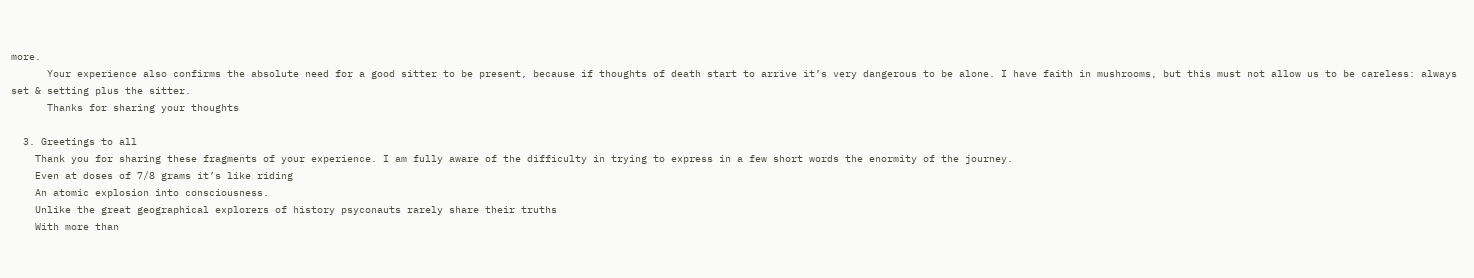more.
      Your experience also confirms the absolute need for a good sitter to be present, because if thoughts of death start to arrive it’s very dangerous to be alone. I have faith in mushrooms, but this must not allow us to be careless: always set & setting plus the sitter.
      Thanks for sharing your thoughts

  3. Greetings to all
    Thank you for sharing these fragments of your experience. I am fully aware of the difficulty in trying to express in a few short words the enormity of the journey.
    Even at doses of 7/8 grams it’s like riding
    An atomic explosion into consciousness.
    Unlike the great geographical explorers of history psyconauts rarely share their truths
    With more than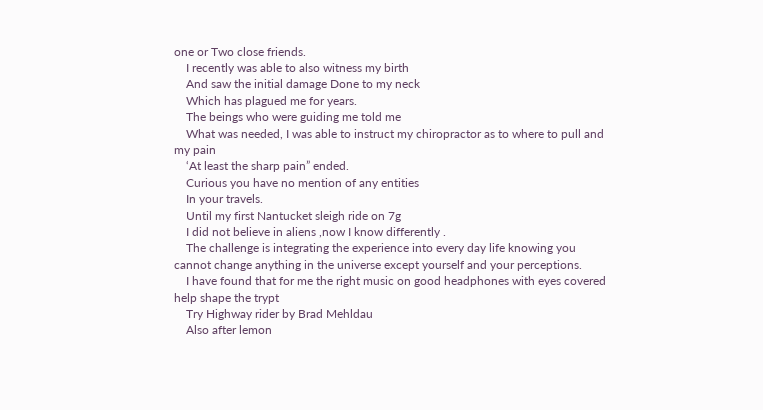one or Two close friends.
    I recently was able to also witness my birth
    And saw the initial damage Done to my neck
    Which has plagued me for years.
    The beings who were guiding me told me
    What was needed, I was able to instruct my chiropractor as to where to pull and my pain
    ‘At least the sharp pain” ended.
    Curious you have no mention of any entities
    In your travels.
    Until my first Nantucket sleigh ride on 7g
    I did not believe in aliens ,now I know differently .
    The challenge is integrating the experience into every day life knowing you cannot change anything in the universe except yourself and your perceptions.
    I have found that for me the right music on good headphones with eyes covered help shape the trypt
    Try Highway rider by Brad Mehldau
    Also after lemon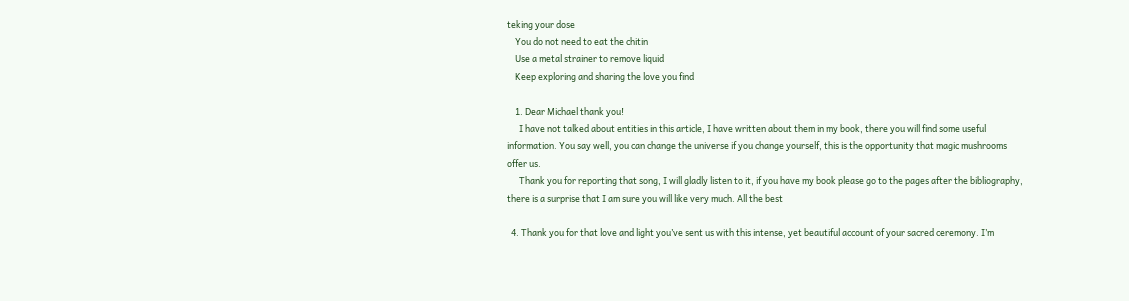teking your dose
    You do not need to eat the chitin
    Use a metal strainer to remove liquid
    Keep exploring and sharing the love you find

    1. Dear Michael thank you!
      I have not talked about entities in this article, I have written about them in my book, there you will find some useful information. You say well, you can change the universe if you change yourself, this is the opportunity that magic mushrooms offer us.
      Thank you for reporting that song, I will gladly listen to it, if you have my book please go to the pages after the bibliography, there is a surprise that I am sure you will like very much. All the best

  4. Thank you for that love and light you’ve sent us with this intense, yet beautiful account of your sacred ceremony. I’m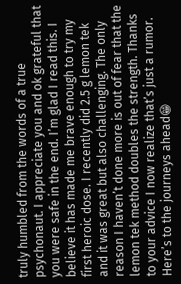truly humbled from the words of a true psychonaut. I appreciate you and ok grateful that you were safe in the end. I’m glad I read this. I believe it has made me brave enough to try my first heroic dose. I recently did 2.5 g lemon tek and it was great but also challenging. The only reason I haven’t done more is out of fear that the lemon tek method doubles the strength. Thanks to your advice I now realize that’s just a rumor. Here’s to the journeys ahead😁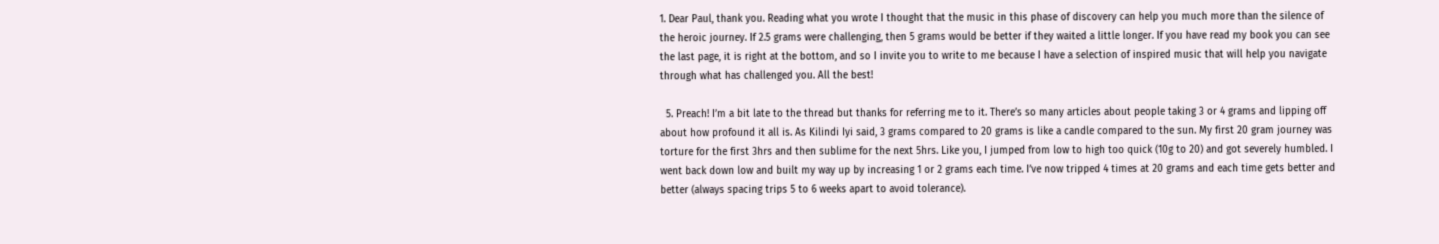1. Dear Paul, thank you. Reading what you wrote I thought that the music in this phase of discovery can help you much more than the silence of the heroic journey. If 2.5 grams were challenging, then 5 grams would be better if they waited a little longer. If you have read my book you can see the last page, it is right at the bottom, and so I invite you to write to me because I have a selection of inspired music that will help you navigate through what has challenged you. All the best!

  5. Preach! I’m a bit late to the thread but thanks for referring me to it. There’s so many articles about people taking 3 or 4 grams and lipping off about how profound it all is. As Kilindi Iyi said, 3 grams compared to 20 grams is like a candle compared to the sun. My first 20 gram journey was torture for the first 3hrs and then sublime for the next 5hrs. Like you, I jumped from low to high too quick (10g to 20) and got severely humbled. I went back down low and built my way up by increasing 1 or 2 grams each time. I’ve now tripped 4 times at 20 grams and each time gets better and better (always spacing trips 5 to 6 weeks apart to avoid tolerance).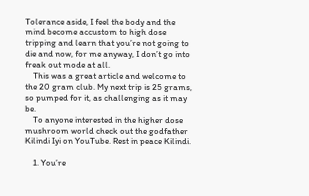Tolerance aside, I feel the body and the mind become accustom to high dose tripping and learn that you’re not going to die and now, for me anyway, I don’t go into freak out mode at all.
    This was a great article and welcome to the 20 gram club. My next trip is 25 grams, so pumped for it, as challenging as it may be.
    To anyone interested in the higher dose mushroom world check out the godfather Kilindi Iyi on YouTube. Rest in peace Kilindi.

    1. You’re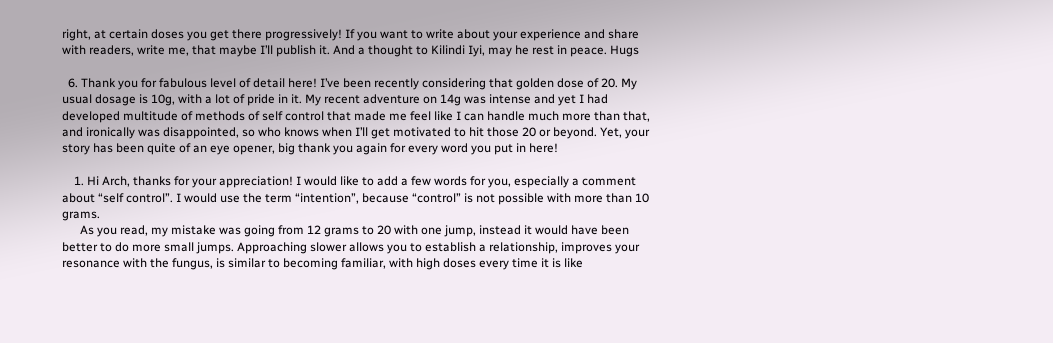right, at certain doses you get there progressively! If you want to write about your experience and share with readers, write me, that maybe I’ll publish it. And a thought to Kilindi Iyi, may he rest in peace. Hugs

  6. Thank you for fabulous level of detail here! I’ve been recently considering that golden dose of 20. My usual dosage is 10g, with a lot of pride in it. My recent adventure on 14g was intense and yet I had developed multitude of methods of self control that made me feel like I can handle much more than that, and ironically was disappointed, so who knows when I’ll get motivated to hit those 20 or beyond. Yet, your story has been quite of an eye opener, big thank you again for every word you put in here!

    1. Hi Arch, thanks for your appreciation! I would like to add a few words for you, especially a comment about “self control”. I would use the term “intention”, because “control” is not possible with more than 10 grams.
      As you read, my mistake was going from 12 grams to 20 with one jump, instead it would have been better to do more small jumps. Approaching slower allows you to establish a relationship, improves your resonance with the fungus, is similar to becoming familiar, with high doses every time it is like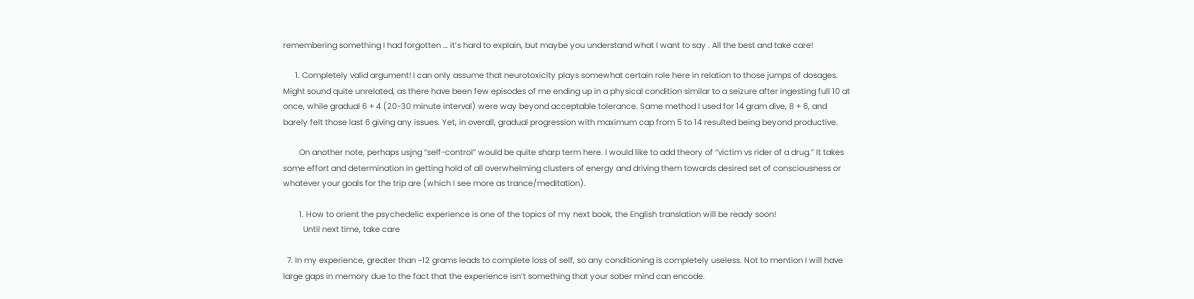remembering something I had forgotten … it’s hard to explain, but maybe you understand what I want to say . All the best and take care!

      1. Completely valid argument! I can only assume that neurotoxicity plays somewhat certain role here in relation to those jumps of dosages. Might sound quite unrelated, as there have been few episodes of me ending up in a physical condition similar to a seizure after ingesting full 10 at once, while gradual 6 + 4 (20-30 minute interval) were way beyond acceptable tolerance. Same method I used for 14 gram dive, 8 + 6, and barely felt those last 6 giving any issues. Yet, in overall, gradual progression with maximum cap from 5 to 14 resulted being beyond productive.

        On another note, perhaps usjng “self-control” would be quite sharp term here. I would like to add theory of “victim vs rider of a drug.” It takes some effort and determination in getting hold of all overwhelming clusters of energy and driving them towards desired set of consciousness or whatever your goals for the trip are (which I see more as trance/meditation).

        1. How to orient the psychedelic experience is one of the topics of my next book, the English translation will be ready soon!
          Until next time, take care

  7. In my experience, greater than ~12 grams leads to complete loss of self, so any conditioning is completely useless. Not to mention I will have large gaps in memory due to the fact that the experience isn’t something that your sober mind can encode.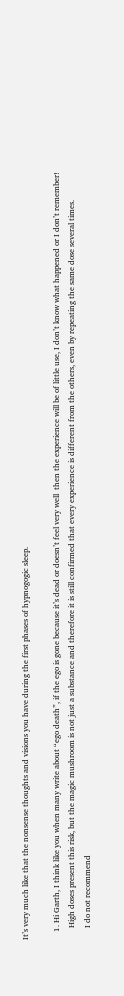It’s very much like that the nonsense thoughts and visions you have during the first phases of hypnogogic sleep.

    1. Hi Garth, I think like you when many write about “ego death”, if the ego is gone because it’s dead or doesn’t feel very well  then the experience will be of little use, I don’t know what happened or I don’t remember!
      High doses present this risk, but the magic mushroom is not just a substance and therefore it is still confirmed that every experience is different from the others, even by repeating the same dose several times.
      I do not recommend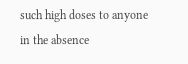such high doses to anyone in the absence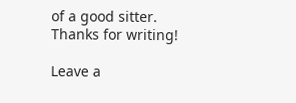of a good sitter. Thanks for writing!

Leave a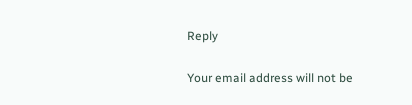Reply

Your email address will not be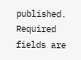published. Required fields are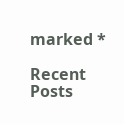marked *

Recent Posts